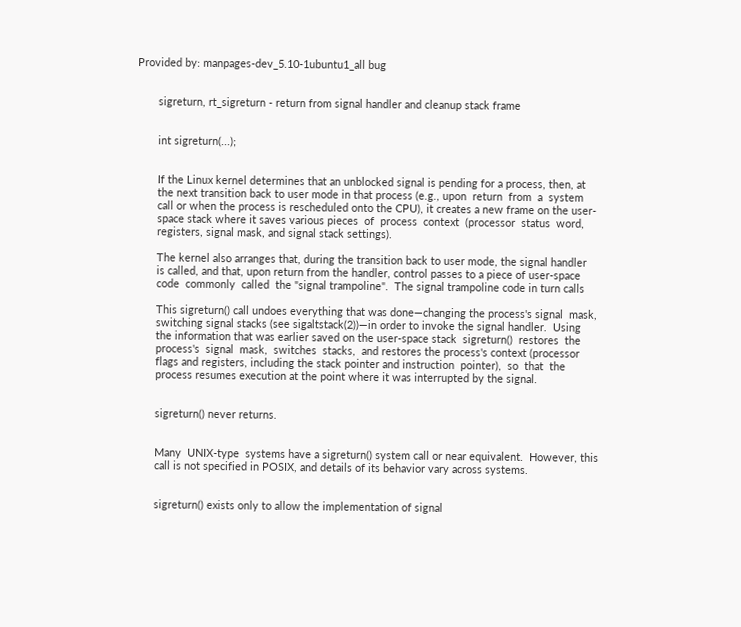Provided by: manpages-dev_5.10-1ubuntu1_all bug


       sigreturn, rt_sigreturn - return from signal handler and cleanup stack frame


       int sigreturn(...);


       If the Linux kernel determines that an unblocked signal is pending for a process, then, at
       the next transition back to user mode in that process (e.g., upon  return  from  a  system
       call or when the process is rescheduled onto the CPU), it creates a new frame on the user-
       space stack where it saves various pieces  of  process  context  (processor  status  word,
       registers, signal mask, and signal stack settings).

       The kernel also arranges that, during the transition back to user mode, the signal handler
       is called, and that, upon return from the handler, control passes to a piece of user-space
       code  commonly  called  the "signal trampoline".  The signal trampoline code in turn calls

       This sigreturn() call undoes everything that was done—changing the process's signal  mask,
       switching signal stacks (see sigaltstack(2))—in order to invoke the signal handler.  Using
       the information that was earlier saved on the user-space stack  sigreturn()  restores  the
       process's  signal  mask,  switches  stacks,  and restores the process's context (processor
       flags and registers, including the stack pointer and instruction  pointer),  so  that  the
       process resumes execution at the point where it was interrupted by the signal.


       sigreturn() never returns.


       Many  UNIX-type  systems have a sigreturn() system call or near equivalent.  However, this
       call is not specified in POSIX, and details of its behavior vary across systems.


       sigreturn() exists only to allow the implementation of signal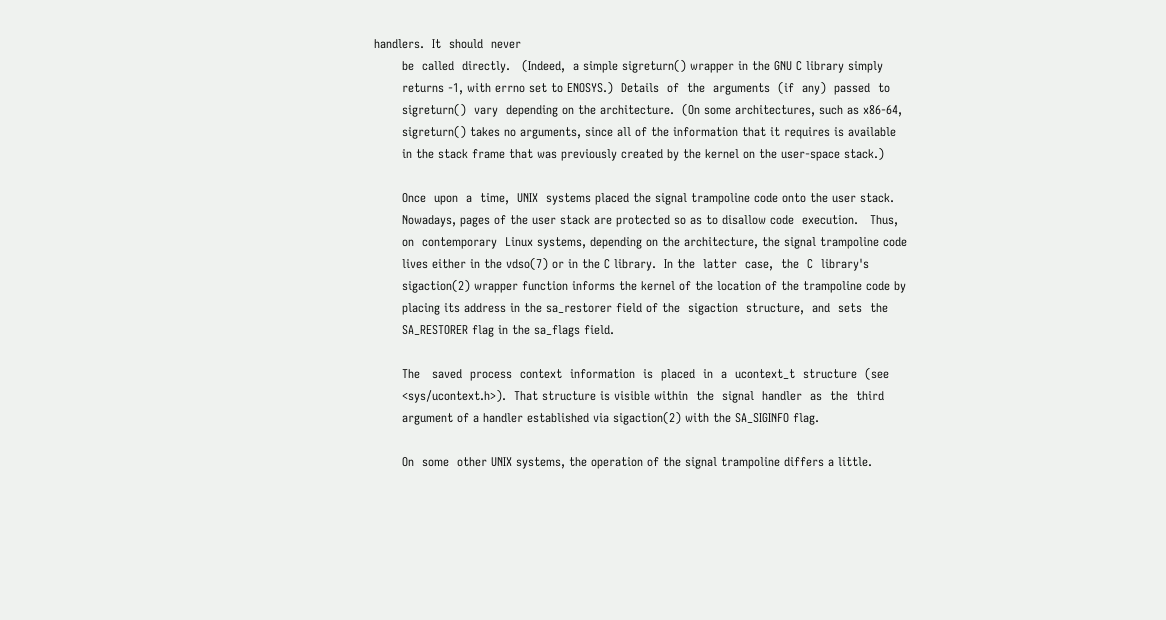handlers.  It  should  never
       be  called  directly.   (Indeed,  a simple sigreturn() wrapper in the GNU C library simply
       returns -1, with errno set to ENOSYS.)  Details  of  the  arguments  (if  any)  passed  to
       sigreturn()  vary  depending on the architecture.  (On some architectures, such as x86-64,
       sigreturn() takes no arguments, since all of the information that it requires is available
       in the stack frame that was previously created by the kernel on the user-space stack.)

       Once  upon  a  time,  UNIX  systems placed the signal trampoline code onto the user stack.
       Nowadays, pages of the user stack are protected so as to disallow code  execution.   Thus,
       on  contemporary  Linux systems, depending on the architecture, the signal trampoline code
       lives either in the vdso(7) or in the C library.  In the  latter  case,  the  C  library's
       sigaction(2) wrapper function informs the kernel of the location of the trampoline code by
       placing its address in the sa_restorer field of the  sigaction  structure,  and  sets  the
       SA_RESTORER flag in the sa_flags field.

       The   saved  process  context  information  is  placed  in  a  ucontext_t  structure  (see
       <sys/ucontext.h>).  That structure is visible within  the  signal  handler  as  the  third
       argument of a handler established via sigaction(2) with the SA_SIGINFO flag.

       On  some  other UNIX systems, the operation of the signal trampoline differs a little.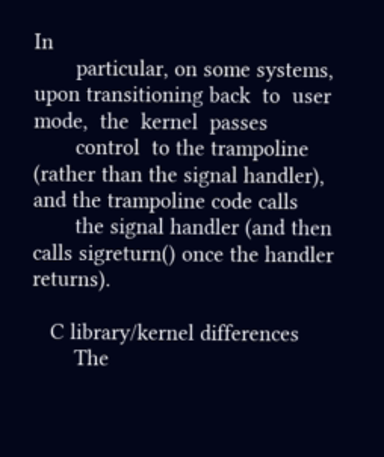In
       particular, on some systems, upon transitioning back  to  user  mode,  the  kernel  passes
       control  to the trampoline (rather than the signal handler), and the trampoline code calls
       the signal handler (and then calls sigreturn() once the handler returns).

   C library/kernel differences
       The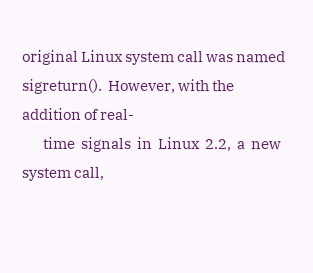original Linux system call was named sigreturn().  However, with the addition of real-
       time  signals  in  Linux  2.2,  a  new system call,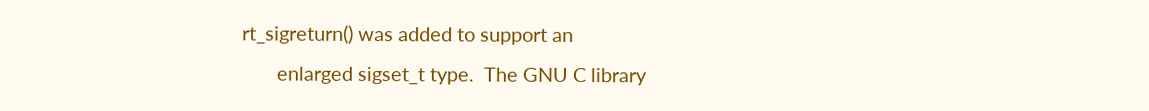rt_sigreturn() was added to support an
       enlarged sigset_t type.  The GNU C library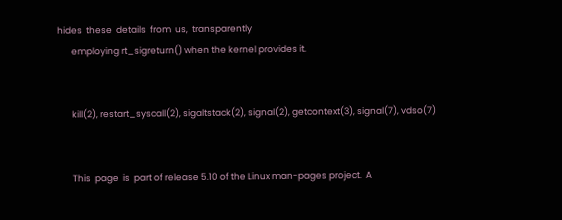hides  these  details  from  us,  transparently
       employing rt_sigreturn() when the kernel provides it.


       kill(2), restart_syscall(2), sigaltstack(2), signal(2), getcontext(3), signal(7), vdso(7)


       This  page  is  part of release 5.10 of the Linux man-pages project.  A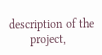description of the
       project,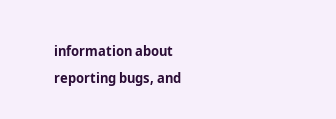information about reporting bugs, and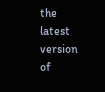the latest version of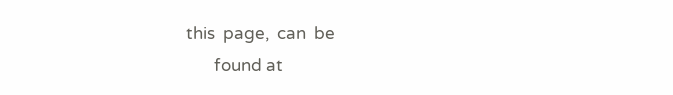this  page,  can  be
       found at